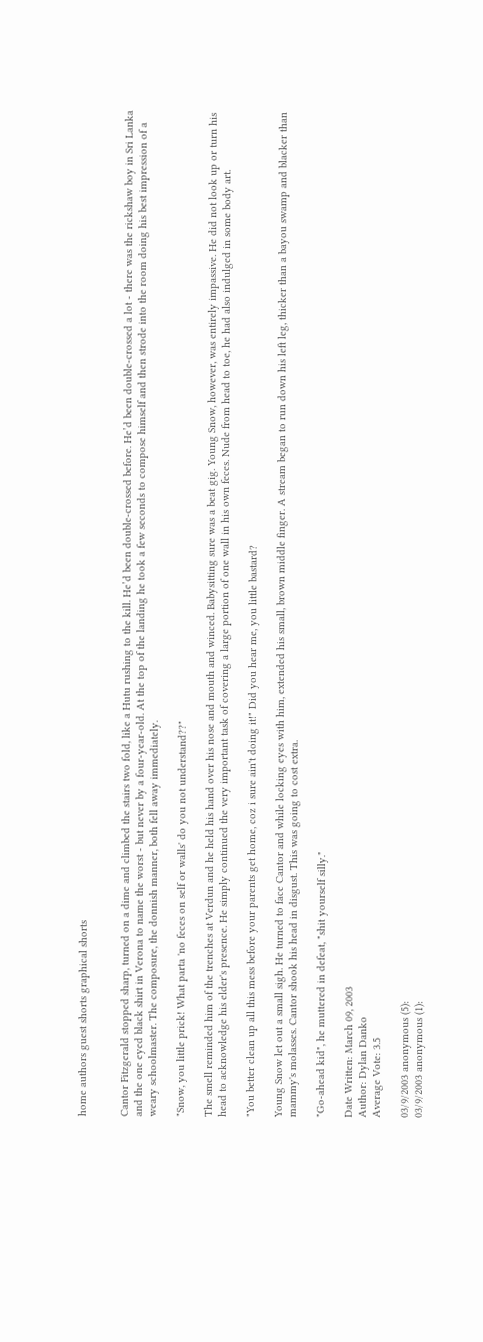home authors guest shorts graphical shorts


Cantor Fitzgerald stopped sharp, turned on a dime and climbed the stairs two fold, like a Hutu rushing to the kill. He’d been double-crossed before. He’d been double-crossed a lot - there was the rickshaw boy in Sri Lanka and the one eyed black shirt in Verona to name the worst - but never by a four-year-old. At the top of the landing he took a few seconds to compose himself and then strode into the room doing his best impression of a weary schoolmaster. The composure, the donnish manner, both fell away immediately.

"Snow, you little prick! What parta 'no feces on self or walls' do you not understand??"

The smell reminded him of the trenches at Verdun and he held his hand over his nose and mouth and winced. Babysitting sure was a beat gig. Young Snow, however, was entirely impassive. He did not look up or turn his head to acknowledge his elder's presence. He simply continued the very important task of covering a large portion of one wall in his own feces. Nude from head to toe, he had also indulged in some body art.

"You better clean up all this mess before your parents get home, coz i sure ain't doing it!" Did you hear me, you little bastard?

Young Snow let out a small sigh. He turned to face Cantor and while locking eyes with him, extended his small, brown middle finger. A stream began to run down his left leg, thicker than a bayou swamp and blacker than mammy's molasses. Cantor shook his head in disgust. This was going to cost extra.

"Go-ahead kid", he muttered in defeat, "shit yourself silly."

Date Written: March 09, 2003
Author: Dylan Danko
Average Vote: 3.5

03/9/2003 anonymous (5):
03/9/2003 anonymous (1):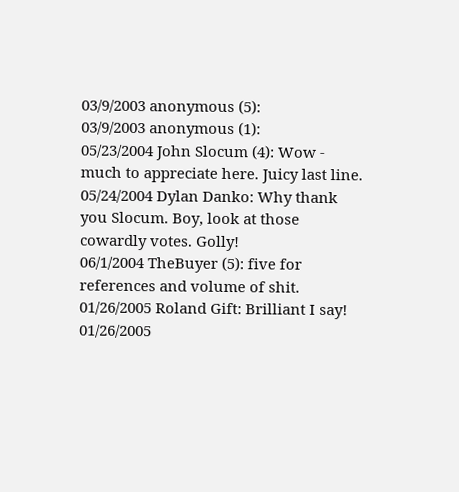03/9/2003 anonymous (5):
03/9/2003 anonymous (1):
05/23/2004 John Slocum (4): Wow - much to appreciate here. Juicy last line.
05/24/2004 Dylan Danko: Why thank you Slocum. Boy, look at those cowardly votes. Golly!
06/1/2004 TheBuyer (5): five for references and volume of shit.
01/26/2005 Roland Gift: Brilliant I say!
01/26/2005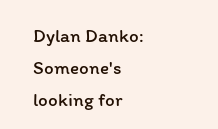Dylan Danko: Someone's looking for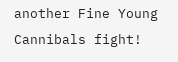another Fine Young Cannibals fight!